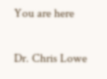You are here

Dr. Chris Lowe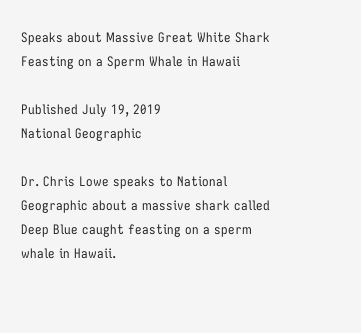Speaks about Massive Great White Shark Feasting on a Sperm Whale in Hawaii

Published July 19, 2019
National Geographic

Dr. Chris Lowe speaks to National Geographic about a massive shark called Deep Blue caught feasting on a sperm whale in Hawaii.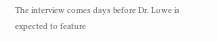The interview comes days before Dr. Lowe is expected to feature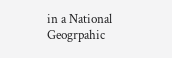in a National Geogrpahic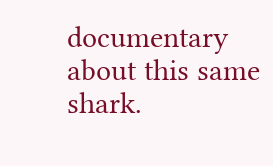documentary about this same shark.